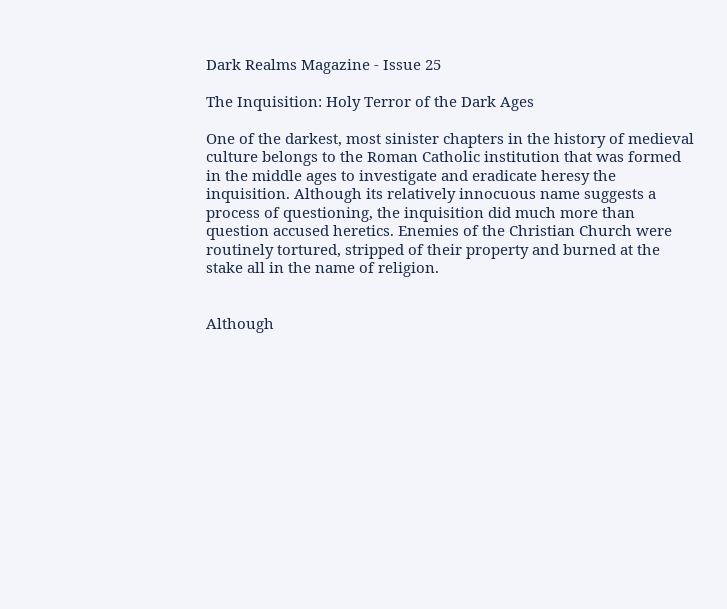Dark Realms Magazine - Issue 25

The Inquisition: Holy Terror of the Dark Ages

One of the darkest, most sinister chapters in the history of medieval culture belongs to the Roman Catholic institution that was formed in the middle ages to investigate and eradicate heresy the inquisition. Although its relatively innocuous name suggests a process of questioning, the inquisition did much more than question accused heretics. Enemies of the Christian Church were routinely tortured, stripped of their property and burned at the stake all in the name of religion.


Although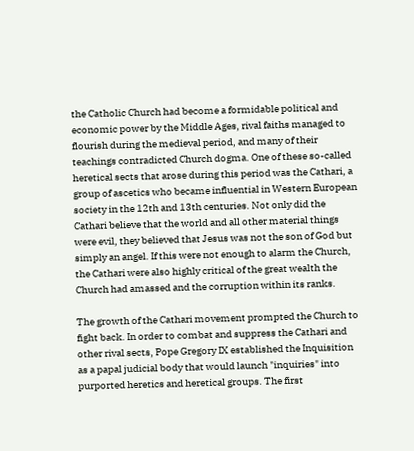the Catholic Church had become a formidable political and economic power by the Middle Ages, rival faiths managed to flourish during the medieval period, and many of their teachings contradicted Church dogma. One of these so-called heretical sects that arose during this period was the Cathari, a group of ascetics who became influential in Western European society in the 12th and 13th centuries. Not only did the Cathari believe that the world and all other material things were evil, they believed that Jesus was not the son of God but simply an angel. If this were not enough to alarm the Church, the Cathari were also highly critical of the great wealth the Church had amassed and the corruption within its ranks.

The growth of the Cathari movement prompted the Church to fight back. In order to combat and suppress the Cathari and other rival sects, Pope Gregory IX established the Inquisition as a papal judicial body that would launch "inquiries" into purported heretics and heretical groups. The first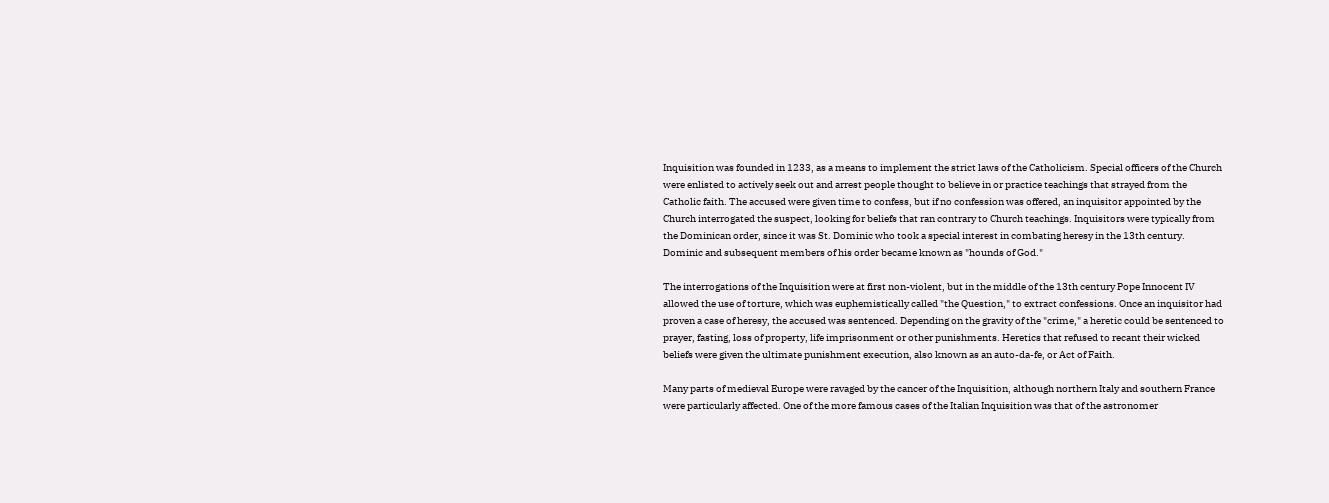Inquisition was founded in 1233, as a means to implement the strict laws of the Catholicism. Special officers of the Church were enlisted to actively seek out and arrest people thought to believe in or practice teachings that strayed from the Catholic faith. The accused were given time to confess, but if no confession was offered, an inquisitor appointed by the Church interrogated the suspect, looking for beliefs that ran contrary to Church teachings. Inquisitors were typically from the Dominican order, since it was St. Dominic who took a special interest in combating heresy in the 13th century. Dominic and subsequent members of his order became known as "hounds of God."

The interrogations of the Inquisition were at first non-violent, but in the middle of the 13th century Pope Innocent IV allowed the use of torture, which was euphemistically called "the Question," to extract confessions. Once an inquisitor had proven a case of heresy, the accused was sentenced. Depending on the gravity of the "crime," a heretic could be sentenced to prayer, fasting, loss of property, life imprisonment or other punishments. Heretics that refused to recant their wicked beliefs were given the ultimate punishment execution, also known as an auto-da-fe, or Act of Faith.

Many parts of medieval Europe were ravaged by the cancer of the Inquisition, although northern Italy and southern France were particularly affected. One of the more famous cases of the Italian Inquisition was that of the astronomer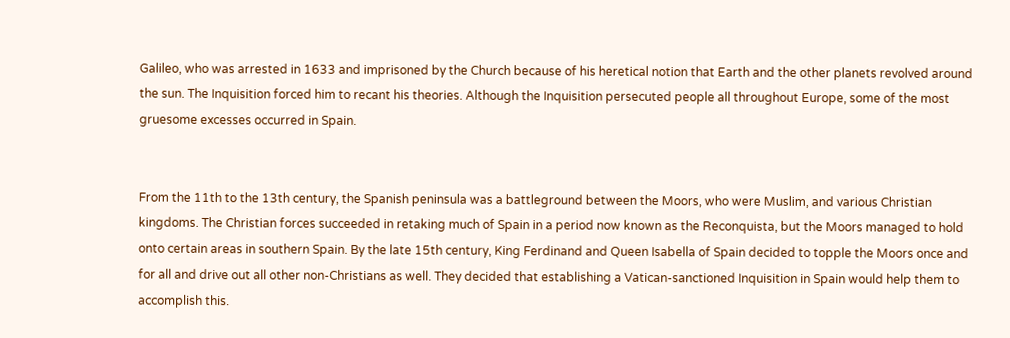Galileo, who was arrested in 1633 and imprisoned by the Church because of his heretical notion that Earth and the other planets revolved around the sun. The Inquisition forced him to recant his theories. Although the Inquisition persecuted people all throughout Europe, some of the most gruesome excesses occurred in Spain.


From the 11th to the 13th century, the Spanish peninsula was a battleground between the Moors, who were Muslim, and various Christian kingdoms. The Christian forces succeeded in retaking much of Spain in a period now known as the Reconquista, but the Moors managed to hold onto certain areas in southern Spain. By the late 15th century, King Ferdinand and Queen Isabella of Spain decided to topple the Moors once and for all and drive out all other non-Christians as well. They decided that establishing a Vatican-sanctioned Inquisition in Spain would help them to accomplish this.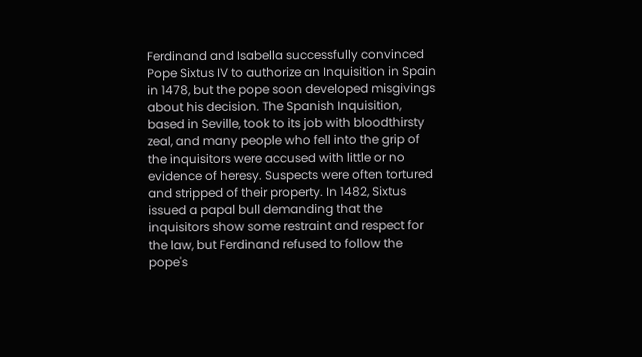Ferdinand and Isabella successfully convinced Pope Sixtus IV to authorize an Inquisition in Spain in 1478, but the pope soon developed misgivings about his decision. The Spanish Inquisition, based in Seville, took to its job with bloodthirsty zeal, and many people who fell into the grip of the inquisitors were accused with little or no evidence of heresy. Suspects were often tortured and stripped of their property. In 1482, Sixtus issued a papal bull demanding that the inquisitors show some restraint and respect for the law, but Ferdinand refused to follow the pope's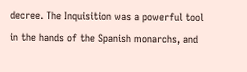decree. The Inquisition was a powerful tool in the hands of the Spanish monarchs, and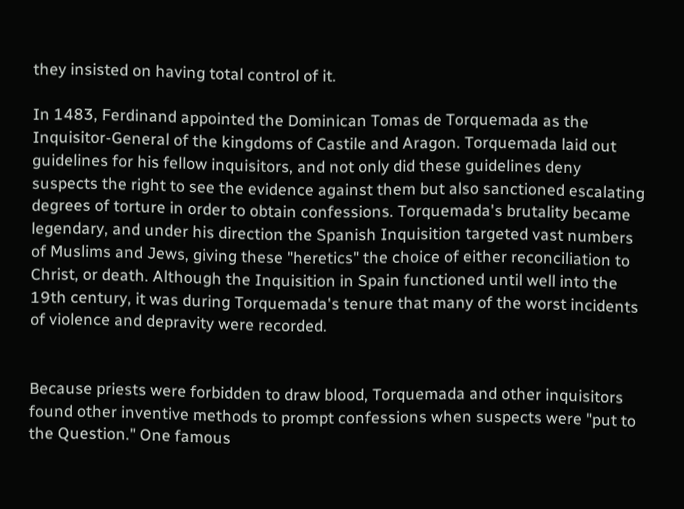they insisted on having total control of it.

In 1483, Ferdinand appointed the Dominican Tomas de Torquemada as the Inquisitor-General of the kingdoms of Castile and Aragon. Torquemada laid out guidelines for his fellow inquisitors, and not only did these guidelines deny suspects the right to see the evidence against them but also sanctioned escalating degrees of torture in order to obtain confessions. Torquemada's brutality became legendary, and under his direction the Spanish Inquisition targeted vast numbers of Muslims and Jews, giving these "heretics" the choice of either reconciliation to Christ, or death. Although the Inquisition in Spain functioned until well into the 19th century, it was during Torquemada's tenure that many of the worst incidents of violence and depravity were recorded.


Because priests were forbidden to draw blood, Torquemada and other inquisitors found other inventive methods to prompt confessions when suspects were "put to the Question." One famous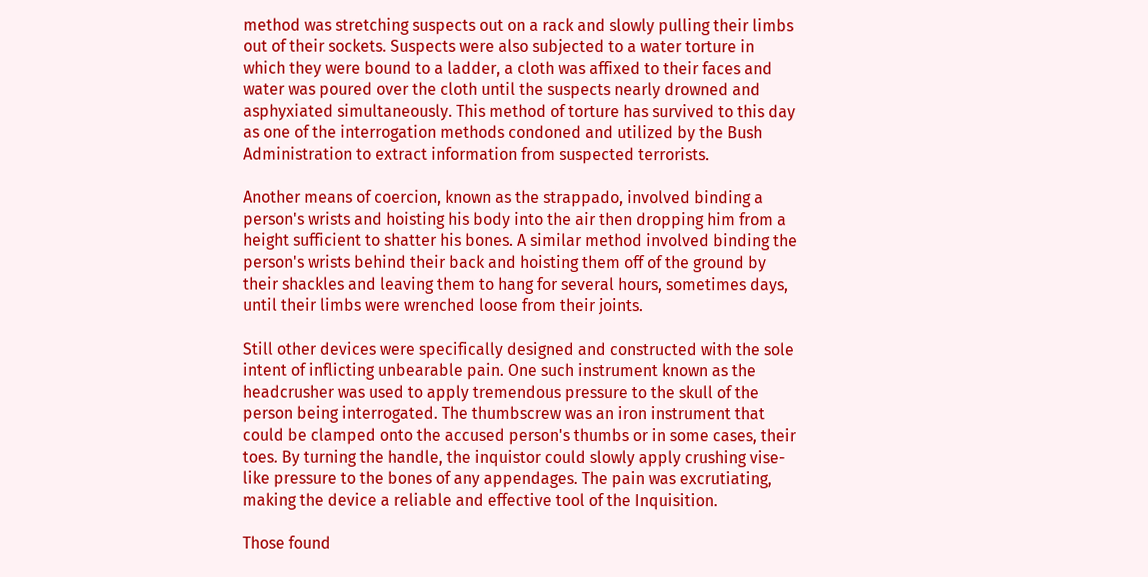method was stretching suspects out on a rack and slowly pulling their limbs out of their sockets. Suspects were also subjected to a water torture in which they were bound to a ladder, a cloth was affixed to their faces and water was poured over the cloth until the suspects nearly drowned and asphyxiated simultaneously. This method of torture has survived to this day as one of the interrogation methods condoned and utilized by the Bush Administration to extract information from suspected terrorists.

Another means of coercion, known as the strappado, involved binding a person's wrists and hoisting his body into the air then dropping him from a height sufficient to shatter his bones. A similar method involved binding the person's wrists behind their back and hoisting them off of the ground by their shackles and leaving them to hang for several hours, sometimes days, until their limbs were wrenched loose from their joints.

Still other devices were specifically designed and constructed with the sole intent of inflicting unbearable pain. One such instrument known as the headcrusher was used to apply tremendous pressure to the skull of the person being interrogated. The thumbscrew was an iron instrument that could be clamped onto the accused person's thumbs or in some cases, their toes. By turning the handle, the inquistor could slowly apply crushing vise-like pressure to the bones of any appendages. The pain was excrutiating, making the device a reliable and effective tool of the Inquisition.

Those found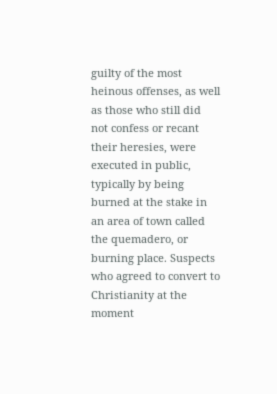guilty of the most heinous offenses, as well as those who still did not confess or recant their heresies, were executed in public, typically by being burned at the stake in an area of town called the quemadero, or burning place. Suspects who agreed to convert to Christianity at the moment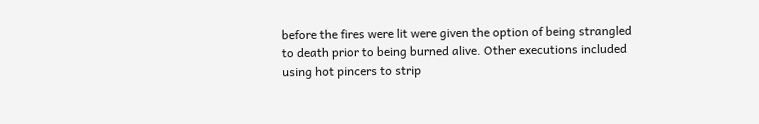before the fires were lit were given the option of being strangled to death prior to being burned alive. Other executions included using hot pincers to strip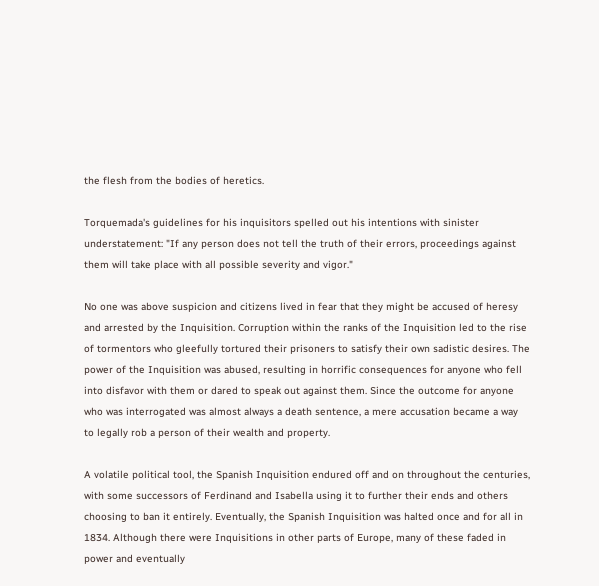the flesh from the bodies of heretics.

Torquemada's guidelines for his inquisitors spelled out his intentions with sinister understatement: "If any person does not tell the truth of their errors, proceedings against them will take place with all possible severity and vigor."

No one was above suspicion and citizens lived in fear that they might be accused of heresy and arrested by the Inquisition. Corruption within the ranks of the Inquisition led to the rise of tormentors who gleefully tortured their prisoners to satisfy their own sadistic desires. The power of the Inquisition was abused, resulting in horrific consequences for anyone who fell into disfavor with them or dared to speak out against them. Since the outcome for anyone who was interrogated was almost always a death sentence, a mere accusation became a way to legally rob a person of their wealth and property.

A volatile political tool, the Spanish Inquisition endured off and on throughout the centuries, with some successors of Ferdinand and Isabella using it to further their ends and others choosing to ban it entirely. Eventually, the Spanish Inquisition was halted once and for all in 1834. Although there were Inquisitions in other parts of Europe, many of these faded in power and eventually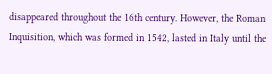disappeared throughout the 16th century. However, the Roman Inquisition, which was formed in 1542, lasted in Italy until the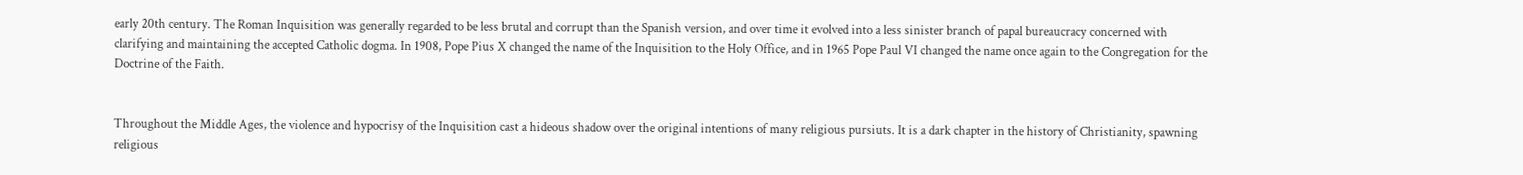early 20th century. The Roman Inquisition was generally regarded to be less brutal and corrupt than the Spanish version, and over time it evolved into a less sinister branch of papal bureaucracy concerned with clarifying and maintaining the accepted Catholic dogma. In 1908, Pope Pius X changed the name of the Inquisition to the Holy Office, and in 1965 Pope Paul VI changed the name once again to the Congregation for the Doctrine of the Faith.


Throughout the Middle Ages, the violence and hypocrisy of the Inquisition cast a hideous shadow over the original intentions of many religious pursiuts. It is a dark chapter in the history of Christianity, spawning religious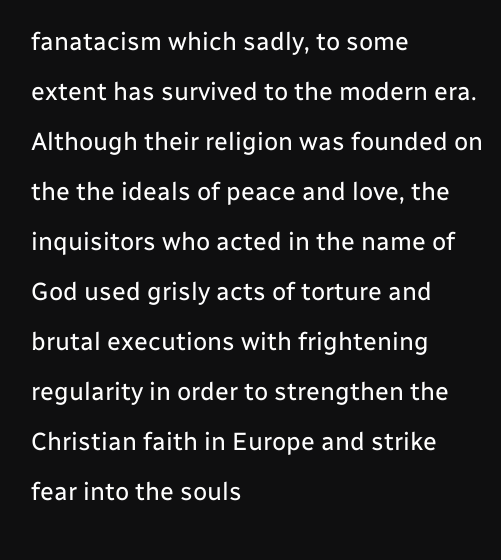fanatacism which sadly, to some extent has survived to the modern era. Although their religion was founded on the the ideals of peace and love, the inquisitors who acted in the name of God used grisly acts of torture and brutal executions with frightening regularity in order to strengthen the Christian faith in Europe and strike fear into the souls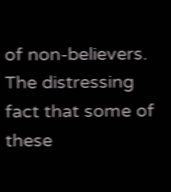of non-believers. The distressing fact that some of these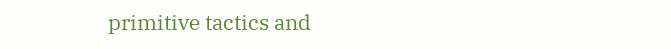primitive tactics and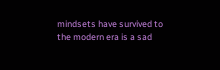mindsets have survived to the modern era is a sad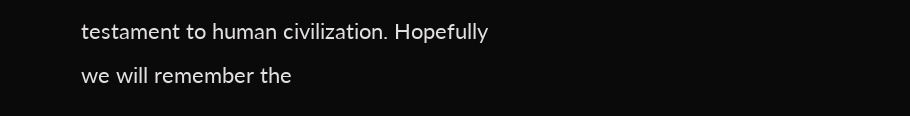testament to human civilization. Hopefully we will remember the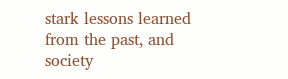stark lessons learned from the past, and society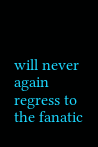will never again regress to the fanatic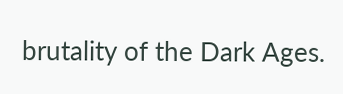brutality of the Dark Ages.